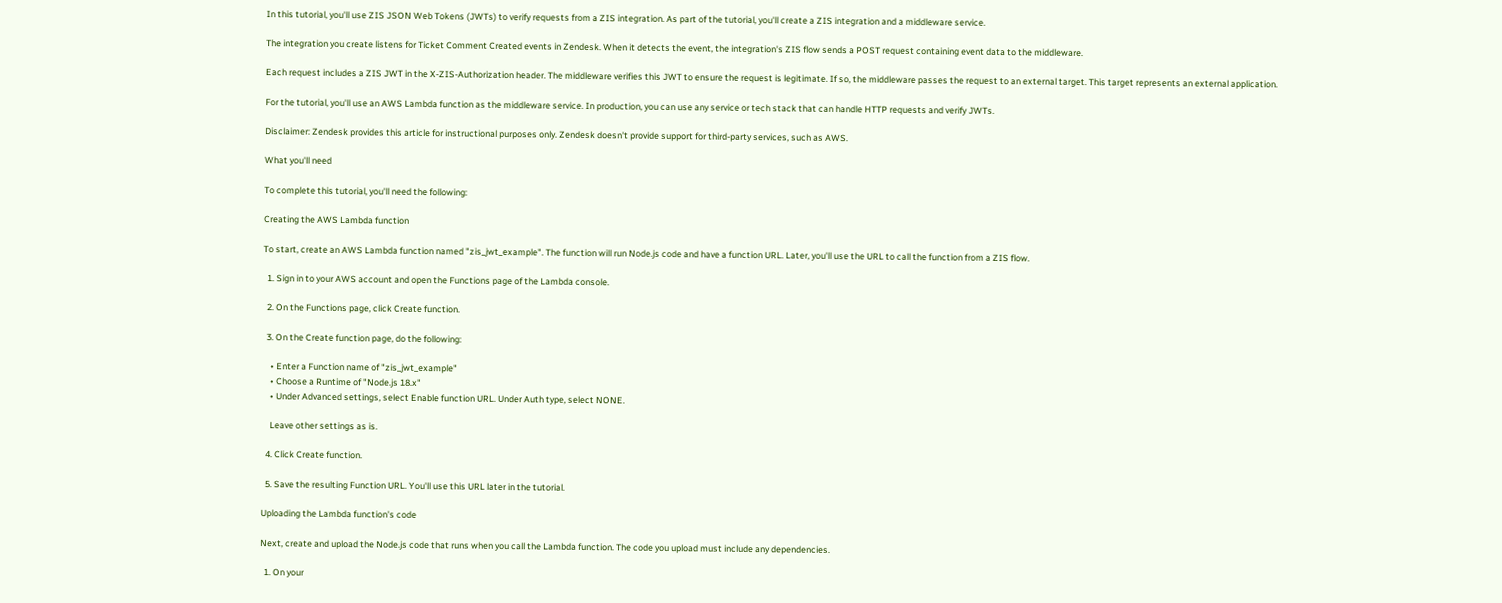In this tutorial, you'll use ZIS JSON Web Tokens (JWTs) to verify requests from a ZIS integration. As part of the tutorial, you'll create a ZIS integration and a middleware service.

The integration you create listens for Ticket Comment Created events in Zendesk. When it detects the event, the integration's ZIS flow sends a POST request containing event data to the middleware.

Each request includes a ZIS JWT in the X-ZIS-Authorization header. The middleware verifies this JWT to ensure the request is legitimate. If so, the middleware passes the request to an external target. This target represents an external application.

For the tutorial, you'll use an AWS Lambda function as the middleware service. In production, you can use any service or tech stack that can handle HTTP requests and verify JWTs.

Disclaimer: Zendesk provides this article for instructional purposes only. Zendesk doesn't provide support for third-party services, such as AWS.

What you'll need

To complete this tutorial, you'll need the following:

Creating the AWS Lambda function

To start, create an AWS Lambda function named "zis_jwt_example". The function will run Node.js code and have a function URL. Later, you'll use the URL to call the function from a ZIS flow.

  1. Sign in to your AWS account and open the Functions page of the Lambda console.

  2. On the Functions page, click Create function.

  3. On the Create function page, do the following:

    • Enter a Function name of "zis_jwt_example"
    • Choose a Runtime of "Node.js 18.x"
    • Under Advanced settings, select Enable function URL. Under Auth type, select NONE.

    Leave other settings as is.

  4. Click Create function.

  5. Save the resulting Function URL. You'll use this URL later in the tutorial.

Uploading the Lambda function's code

Next, create and upload the Node.js code that runs when you call the Lambda function. The code you upload must include any dependencies.

  1. On your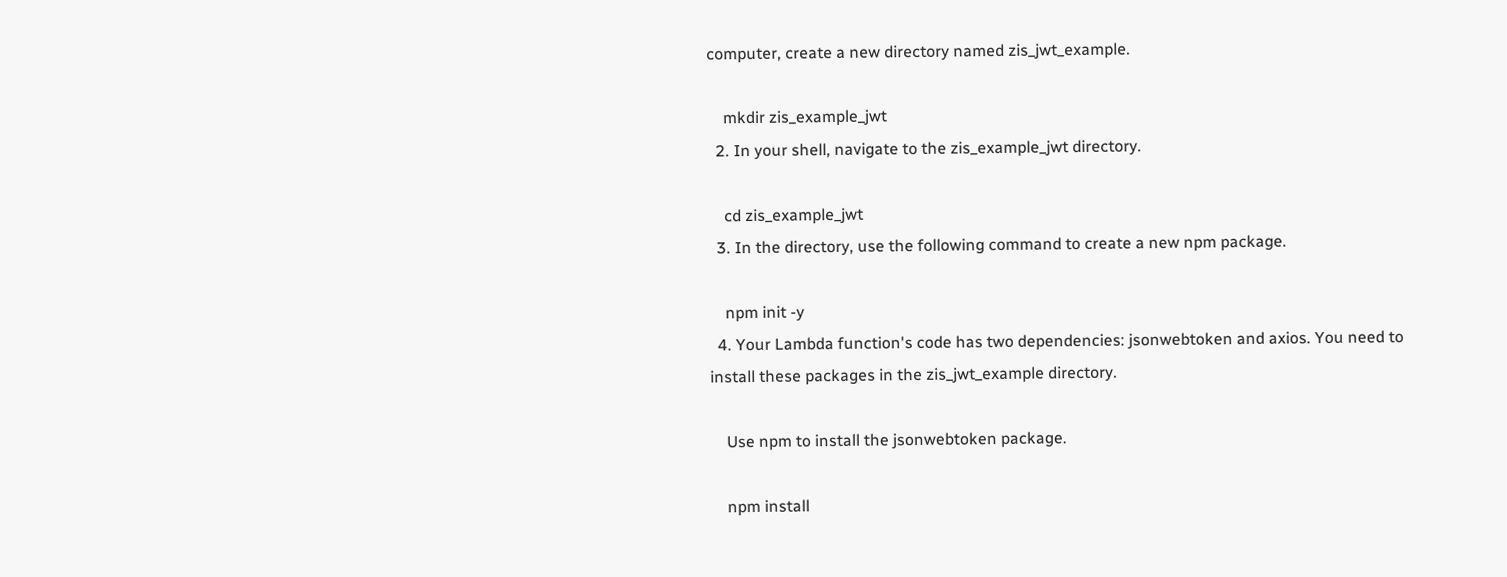computer, create a new directory named zis_jwt_example.

    mkdir zis_example_jwt
  2. In your shell, navigate to the zis_example_jwt directory.

    cd zis_example_jwt
  3. In the directory, use the following command to create a new npm package.

    npm init -y
  4. Your Lambda function's code has two dependencies: jsonwebtoken and axios. You need to install these packages in the zis_jwt_example directory.

    Use npm to install the jsonwebtoken package.

    npm install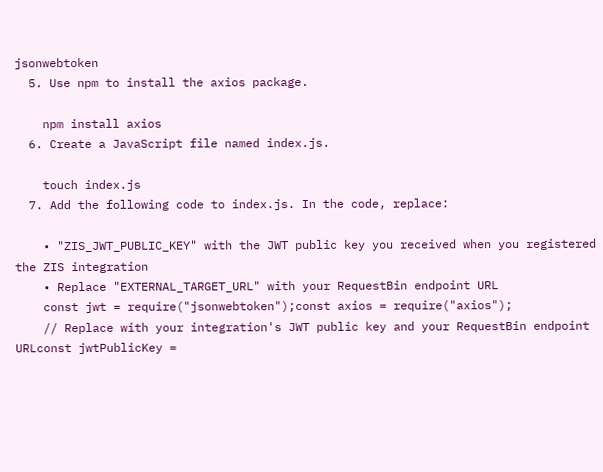jsonwebtoken
  5. Use npm to install the axios package.

    npm install axios
  6. Create a JavaScript file named index.js.

    touch index.js
  7. Add the following code to index.js. In the code, replace:

    • "ZIS_JWT_PUBLIC_KEY" with the JWT public key you received when you registered the ZIS integration
    • Replace "EXTERNAL_TARGET_URL" with your RequestBin endpoint URL
    const jwt = require("jsonwebtoken");const axios = require("axios");
    // Replace with your integration's JWT public key and your RequestBin endpoint URLconst jwtPublicKey =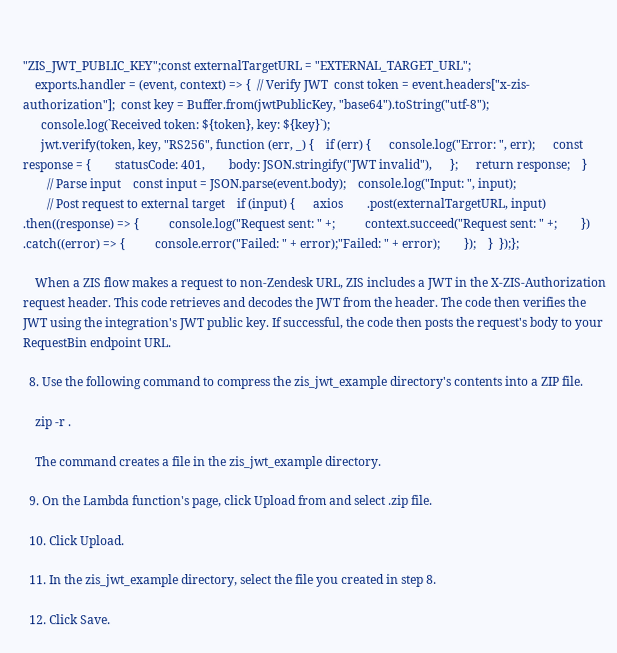"ZIS_JWT_PUBLIC_KEY";const externalTargetURL = "EXTERNAL_TARGET_URL";
    exports.handler = (event, context) => {  // Verify JWT  const token = event.headers["x-zis-authorization"];  const key = Buffer.from(jwtPublicKey, "base64").toString("utf-8");
      console.log(`Received token: ${token}, key: ${key}`);
      jwt.verify(token, key, "RS256", function (err, _) {    if (err) {      console.log("Error: ", err);      const response = {        statusCode: 401,        body: JSON.stringify("JWT invalid"),      };      return response;    }
        // Parse input    const input = JSON.parse(event.body);    console.log("Input: ", input);
        // Post request to external target    if (input) {      axios        .post(externalTargetURL, input)        .then((response) => {          console.log("Request sent: " +;          context.succeed("Request sent: " +;        })        .catch((error) => {          console.error("Failed: " + error);"Failed: " + error);        });    }  });};

    When a ZIS flow makes a request to non-Zendesk URL, ZIS includes a JWT in the X-ZIS-Authorization request header. This code retrieves and decodes the JWT from the header. The code then verifies the JWT using the integration's JWT public key. If successful, the code then posts the request's body to your RequestBin endpoint URL.

  8. Use the following command to compress the zis_jwt_example directory's contents into a ZIP file.

    zip -r .

    The command creates a file in the zis_jwt_example directory.

  9. On the Lambda function's page, click Upload from and select .zip file.

  10. Click Upload.

  11. In the zis_jwt_example directory, select the file you created in step 8.

  12. Click Save.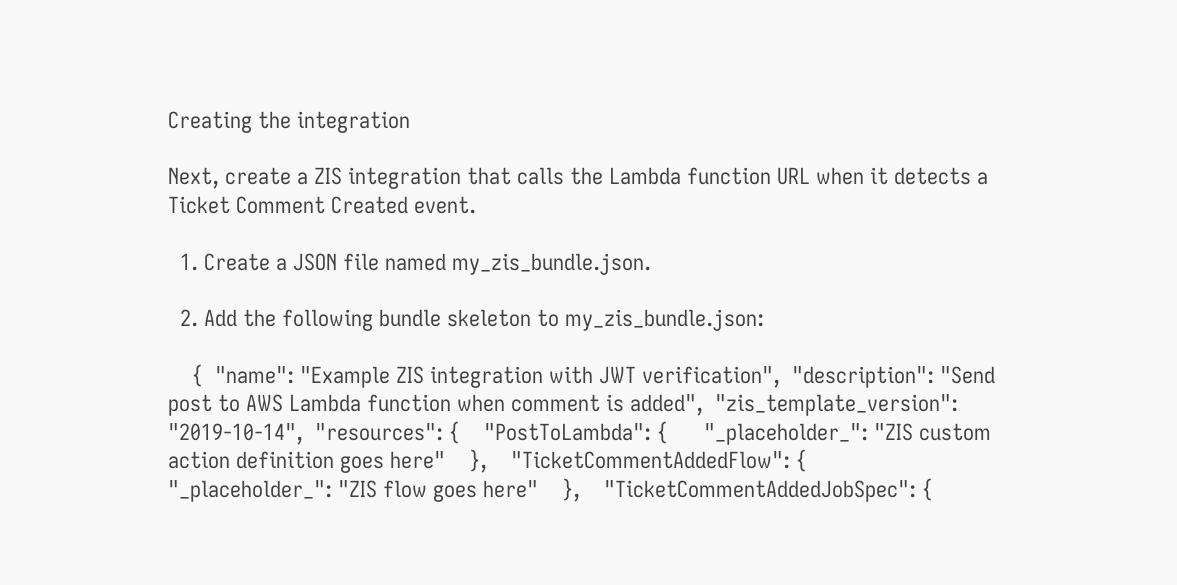Creating the integration

Next, create a ZIS integration that calls the Lambda function URL when it detects a Ticket Comment Created event.

  1. Create a JSON file named my_zis_bundle.json.

  2. Add the following bundle skeleton to my_zis_bundle.json:

    {  "name": "Example ZIS integration with JWT verification",  "description": "Send post to AWS Lambda function when comment is added",  "zis_template_version": "2019-10-14",  "resources": {    "PostToLambda": {      "_placeholder_": "ZIS custom action definition goes here"    },    "TicketCommentAddedFlow": {      "_placeholder_": "ZIS flow goes here"    },    "TicketCommentAddedJobSpec": {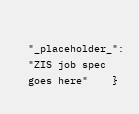"_placeholder_": "ZIS job spec goes here"    }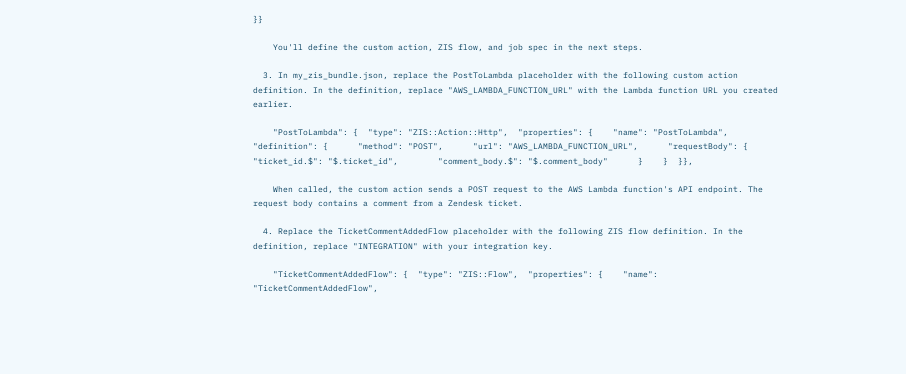}}

    You'll define the custom action, ZIS flow, and job spec in the next steps.

  3. In my_zis_bundle.json, replace the PostToLambda placeholder with the following custom action definition. In the definition, replace "AWS_LAMBDA_FUNCTION_URL" with the Lambda function URL you created earlier.

    "PostToLambda": {  "type": "ZIS::Action::Http",  "properties": {    "name": "PostToLambda",    "definition": {      "method": "POST",      "url": "AWS_LAMBDA_FUNCTION_URL",      "requestBody": {        "ticket_id.$": "$.ticket_id",        "comment_body.$": "$.comment_body"      }    }  }},

    When called, the custom action sends a POST request to the AWS Lambda function's API endpoint. The request body contains a comment from a Zendesk ticket.

  4. Replace the TicketCommentAddedFlow placeholder with the following ZIS flow definition. In the definition, replace "INTEGRATION" with your integration key.

    "TicketCommentAddedFlow": {  "type": "ZIS::Flow",  "properties": {    "name": "TicketCommentAddedFlow",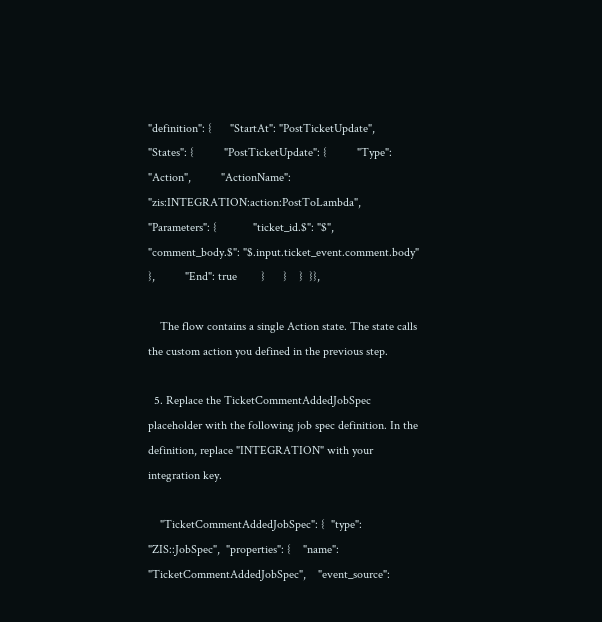"definition": {      "StartAt": "PostTicketUpdate",      "States": {          "PostTicketUpdate": {          "Type": "Action",          "ActionName": "zis:INTEGRATION:action:PostToLambda",          "Parameters": {            "ticket_id.$": "$",            "comment_body.$": "$.input.ticket_event.comment.body"          },          "End": true        }      }    }  }},

    The flow contains a single Action state. The state calls the custom action you defined in the previous step.

  5. Replace the TicketCommentAddedJobSpec placeholder with the following job spec definition. In the definition, replace "INTEGRATION" with your integration key.

    "TicketCommentAddedJobSpec": {  "type": "ZIS::JobSpec",  "properties": {    "name": "TicketCommentAddedJobSpec",    "event_source":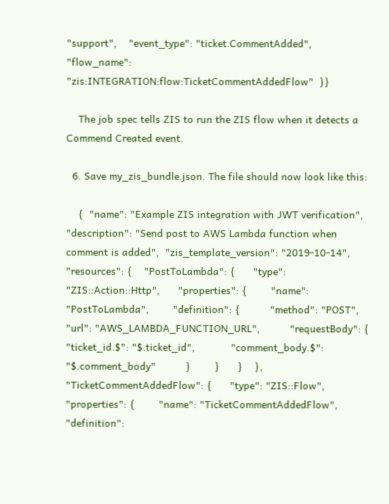"support",    "event_type": "ticket.CommentAdded",    "flow_name": "zis:INTEGRATION:flow:TicketCommentAddedFlow"  }}

    The job spec tells ZIS to run the ZIS flow when it detects a Commend Created event.

  6. Save my_zis_bundle.json. The file should now look like this:

    {  "name": "Example ZIS integration with JWT verification",  "description": "Send post to AWS Lambda function when comment is added",  "zis_template_version": "2019-10-14",  "resources": {    "PostToLambda": {      "type": "ZIS::Action::Http",      "properties": {        "name": "PostToLambda",        "definition": {          "method": "POST",          "url": "AWS_LAMBDA_FUNCTION_URL",          "requestBody": {            "ticket_id.$": "$.ticket_id",            "comment_body.$": "$.comment_body"          }        }      }    },    "TicketCommentAddedFlow": {      "type": "ZIS::Flow",      "properties": {        "name": "TicketCommentAddedFlow",        "definition":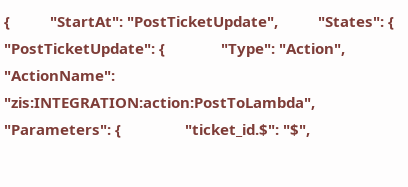{          "StartAt": "PostTicketUpdate",          "States": {            "PostTicketUpdate": {              "Type": "Action",              "ActionName": "zis:INTEGRATION:action:PostToLambda",              "Parameters": {                "ticket_id.$": "$",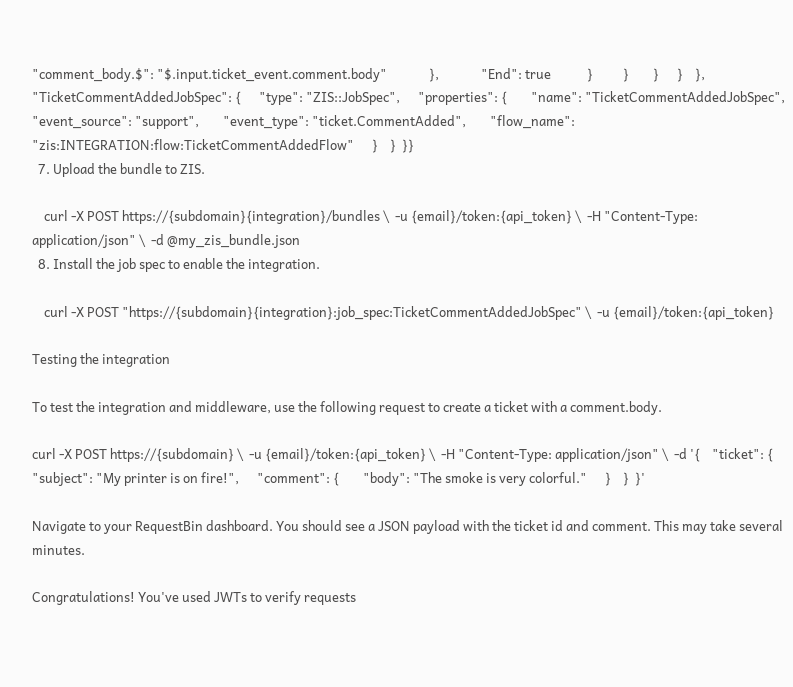"comment_body.$": "$.input.ticket_event.comment.body"              },              "End": true            }          }        }      }    },    "TicketCommentAddedJobSpec": {      "type": "ZIS::JobSpec",      "properties": {        "name": "TicketCommentAddedJobSpec",        "event_source": "support",        "event_type": "ticket.CommentAdded",        "flow_name": "zis:INTEGRATION:flow:TicketCommentAddedFlow"      }    }  }}
  7. Upload the bundle to ZIS.

    curl -X POST https://{subdomain}{integration}/bundles \  -u {email}/token:{api_token} \  -H "Content-Type: application/json" \  -d @my_zis_bundle.json
  8. Install the job spec to enable the integration.

    curl -X POST "https://{subdomain}{integration}:job_spec:TicketCommentAddedJobSpec" \  -u {email}/token:{api_token}

Testing the integration

To test the integration and middleware, use the following request to create a ticket with a comment.body.

curl -X POST https://{subdomain} \  -u {email}/token:{api_token} \  -H "Content-Type: application/json" \  -d '{    "ticket": {      "subject": "My printer is on fire!",      "comment": {        "body": "The smoke is very colorful."      }    }  }'

Navigate to your RequestBin dashboard. You should see a JSON payload with the ticket id and comment. This may take several minutes.

Congratulations! You've used JWTs to verify requests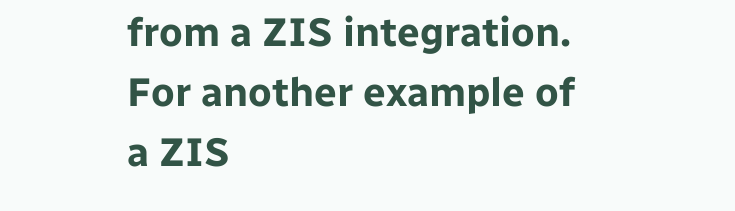from a ZIS integration. For another example of a ZIS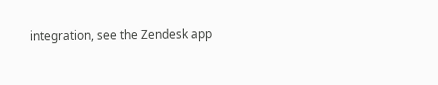integration, see the Zendesk app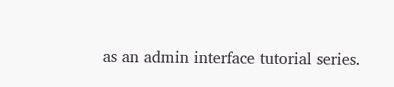as an admin interface tutorial series.